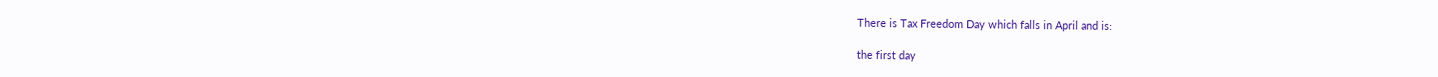There is Tax Freedom Day which falls in April and is:

the first day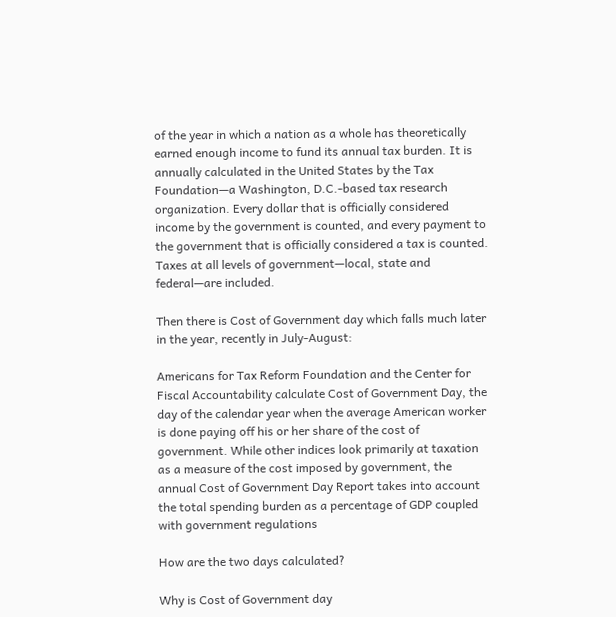of the year in which a nation as a whole has theoretically earned enough income to fund its annual tax burden. It is annually calculated in the United States by the Tax Foundation—a Washington, D.C.-based tax research organization. Every dollar that is officially considered income by the government is counted, and every payment to the government that is officially considered a tax is counted. Taxes at all levels of government—local, state and federal—are included.

Then there is Cost of Government day which falls much later in the year, recently in July-August:

Americans for Tax Reform Foundation and the Center for Fiscal Accountability calculate Cost of Government Day, the day of the calendar year when the average American worker is done paying off his or her share of the cost of government. While other indices look primarily at taxation as a measure of the cost imposed by government, the annual Cost of Government Day Report takes into account the total spending burden as a percentage of GDP coupled with government regulations

How are the two days calculated?

Why is Cost of Government day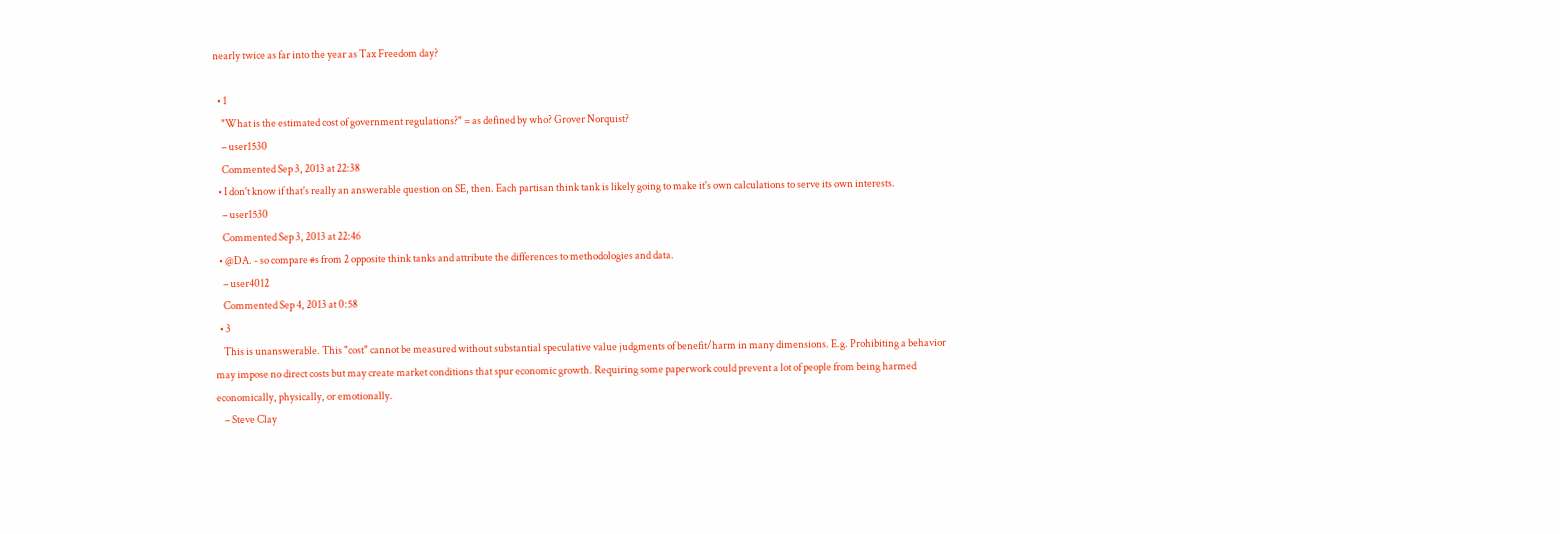nearly twice as far into the year as Tax Freedom day?

  • 1
    "What is the estimated cost of government regulations?" = as defined by who? Grover Norquist?
    – user1530
    Commented Sep 3, 2013 at 22:38
  • I don't know if that's really an answerable question on SE, then. Each partisan think tank is likely going to make it's own calculations to serve its own interests.
    – user1530
    Commented Sep 3, 2013 at 22:46
  • @DA. - so compare #s from 2 opposite think tanks and attribute the differences to methodologies and data.
    – user4012
    Commented Sep 4, 2013 at 0:58
  • 3
    This is unanswerable. This "cost" cannot be measured without substantial speculative value judgments of benefit/harm in many dimensions. E.g. Prohibiting a behavior may impose no direct costs but may create market conditions that spur economic growth. Requiring some paperwork could prevent a lot of people from being harmed economically, physically, or emotionally.
    – Steve Clay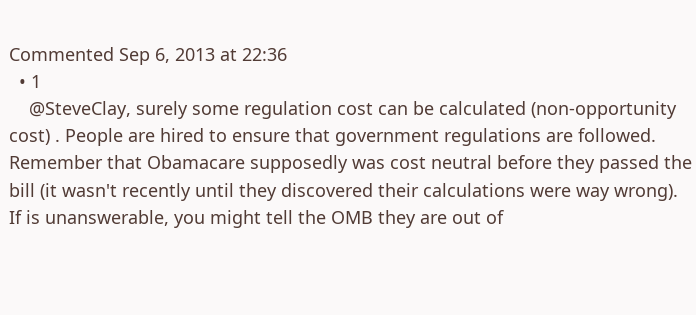Commented Sep 6, 2013 at 22:36
  • 1
    @SteveClay, surely some regulation cost can be calculated (non-opportunity cost) . People are hired to ensure that government regulations are followed. Remember that Obamacare supposedly was cost neutral before they passed the bill (it wasn't recently until they discovered their calculations were way wrong). If is unanswerable, you might tell the OMB they are out of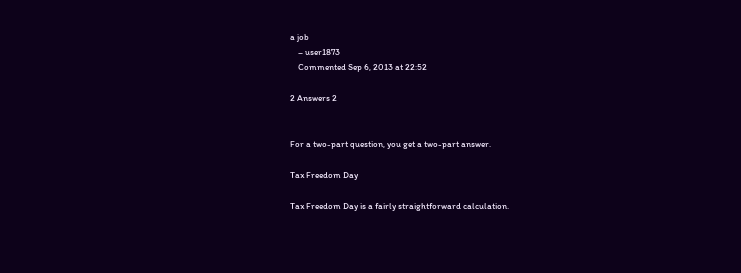a job
    – user1873
    Commented Sep 6, 2013 at 22:52

2 Answers 2


For a two-part question, you get a two-part answer.

Tax Freedom Day

Tax Freedom Day is a fairly straightforward calculation.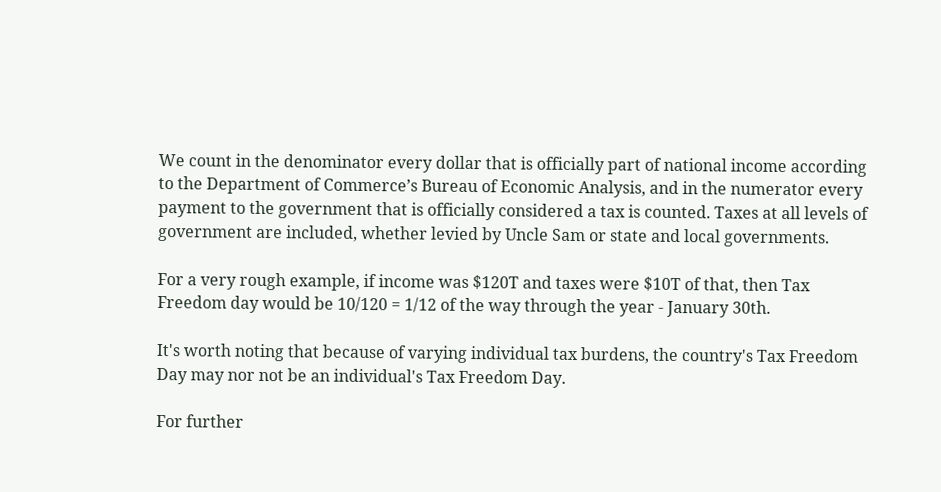We count in the denominator every dollar that is officially part of national income according to the Department of Commerce’s Bureau of Economic Analysis, and in the numerator every payment to the government that is officially considered a tax is counted. Taxes at all levels of government are included, whether levied by Uncle Sam or state and local governments.

For a very rough example, if income was $120T and taxes were $10T of that, then Tax Freedom day would be 10/120 = 1/12 of the way through the year - January 30th.

It's worth noting that because of varying individual tax burdens, the country's Tax Freedom Day may nor not be an individual's Tax Freedom Day.

For further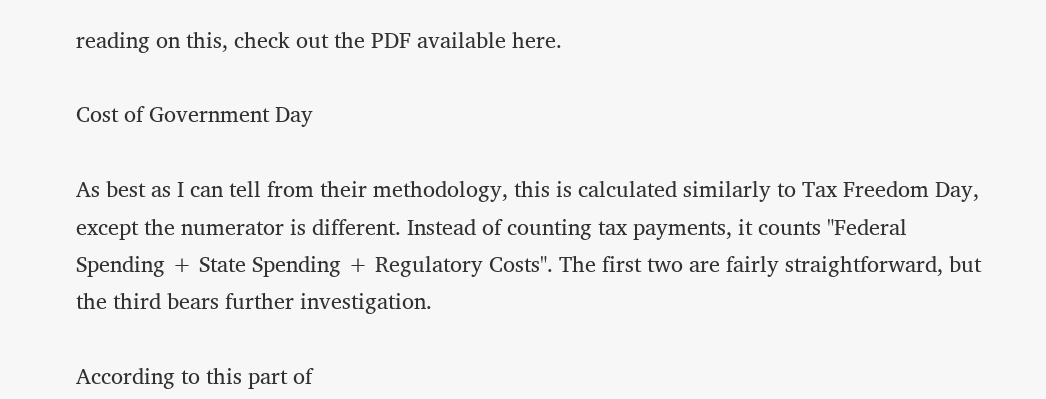reading on this, check out the PDF available here.

Cost of Government Day

As best as I can tell from their methodology, this is calculated similarly to Tax Freedom Day, except the numerator is different. Instead of counting tax payments, it counts "Federal Spending + State Spending + Regulatory Costs". The first two are fairly straightforward, but the third bears further investigation.

According to this part of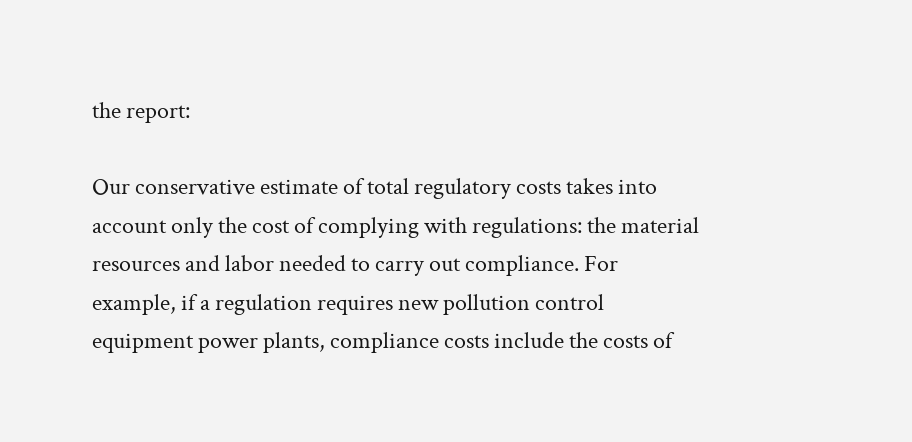the report:

Our conservative estimate of total regulatory costs takes into account only the cost of complying with regulations: the material resources and labor needed to carry out compliance. For example, if a regulation requires new pollution control equipment power plants, compliance costs include the costs of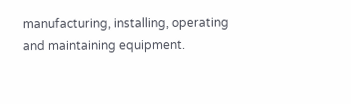manufacturing, installing, operating and maintaining equipment.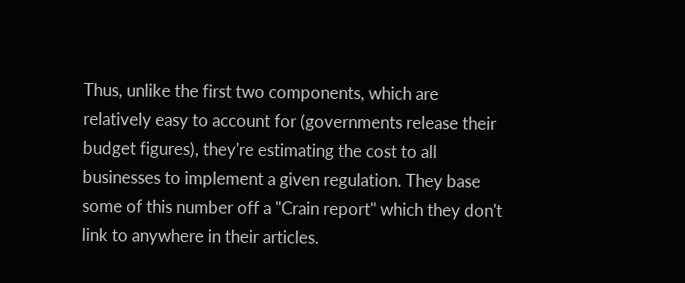Thus, unlike the first two components, which are relatively easy to account for (governments release their budget figures), they're estimating the cost to all businesses to implement a given regulation. They base some of this number off a "Crain report" which they don't link to anywhere in their articles.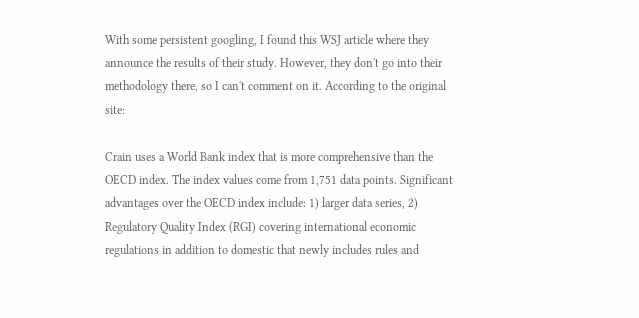With some persistent googling, I found this WSJ article where they announce the results of their study. However, they don't go into their methodology there, so I can't comment on it. According to the original site:

Crain uses a World Bank index that is more comprehensive than the OECD index. The index values come from 1,751 data points. Significant advantages over the OECD index include: 1) larger data series, 2) Regulatory Quality Index (RGI) covering international economic regulations in addition to domestic that newly includes rules and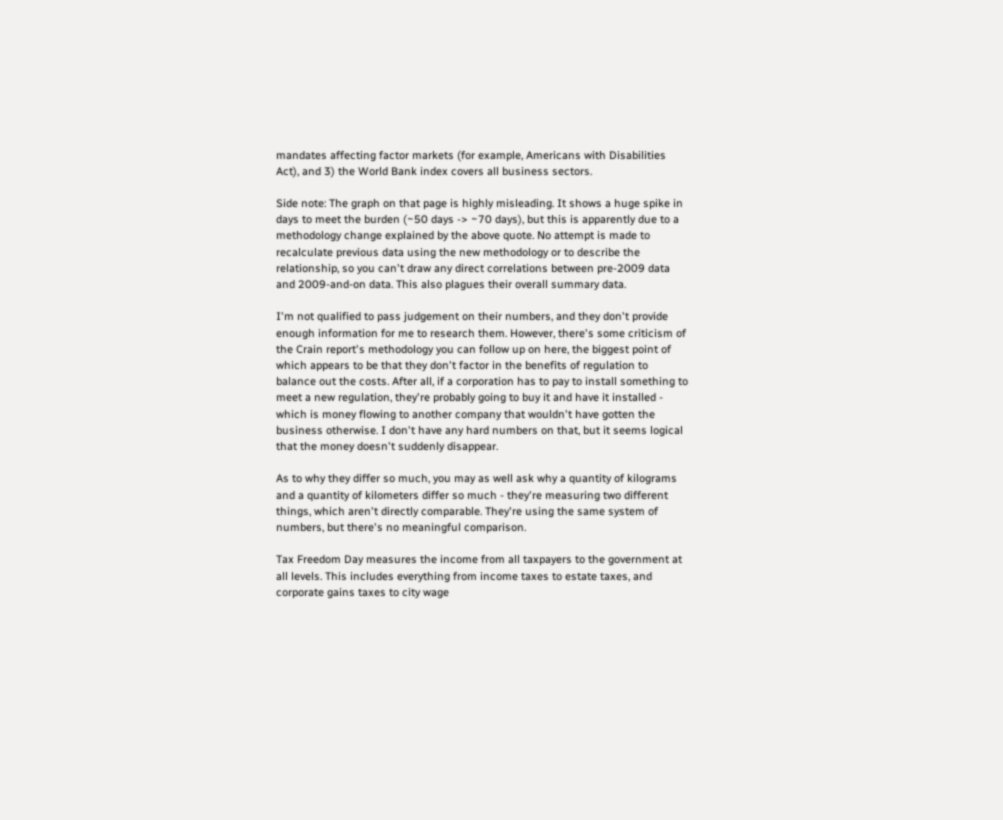mandates affecting factor markets (for example, Americans with Disabilities Act), and 3) the World Bank index covers all business sectors.

Side note: The graph on that page is highly misleading. It shows a huge spike in days to meet the burden (~50 days -> ~70 days), but this is apparently due to a methodology change explained by the above quote. No attempt is made to recalculate previous data using the new methodology or to describe the relationship, so you can't draw any direct correlations between pre-2009 data and 2009-and-on data. This also plagues their overall summary data.

I'm not qualified to pass judgement on their numbers, and they don't provide enough information for me to research them. However, there's some criticism of the Crain report's methodology you can follow up on here, the biggest point of which appears to be that they don't factor in the benefits of regulation to balance out the costs. After all, if a corporation has to pay to install something to meet a new regulation, they're probably going to buy it and have it installed - which is money flowing to another company that wouldn't have gotten the business otherwise. I don't have any hard numbers on that, but it seems logical that the money doesn't suddenly disappear.

As to why they differ so much, you may as well ask why a quantity of kilograms and a quantity of kilometers differ so much - they're measuring two different things, which aren't directly comparable. They're using the same system of numbers, but there's no meaningful comparison.

Tax Freedom Day measures the income from all taxpayers to the government at all levels. This includes everything from income taxes to estate taxes, and corporate gains taxes to city wage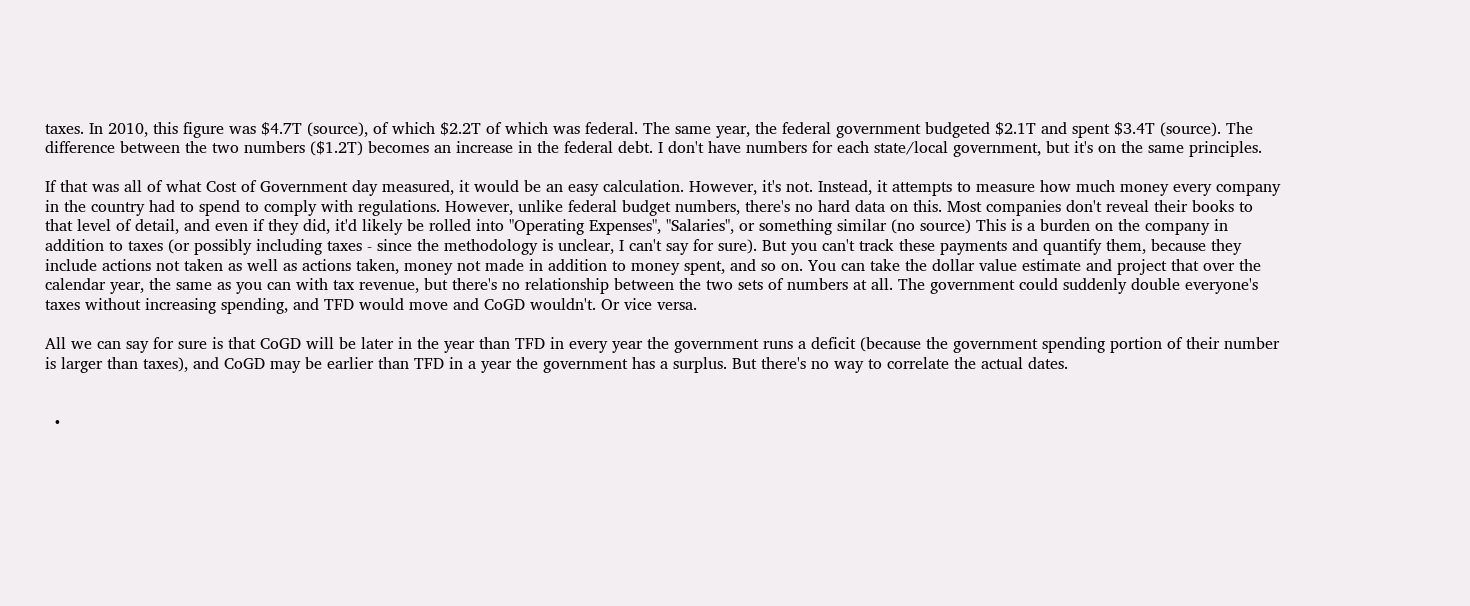taxes. In 2010, this figure was $4.7T (source), of which $2.2T of which was federal. The same year, the federal government budgeted $2.1T and spent $3.4T (source). The difference between the two numbers ($1.2T) becomes an increase in the federal debt. I don't have numbers for each state/local government, but it's on the same principles.

If that was all of what Cost of Government day measured, it would be an easy calculation. However, it's not. Instead, it attempts to measure how much money every company in the country had to spend to comply with regulations. However, unlike federal budget numbers, there's no hard data on this. Most companies don't reveal their books to that level of detail, and even if they did, it'd likely be rolled into "Operating Expenses", "Salaries", or something similar (no source) This is a burden on the company in addition to taxes (or possibly including taxes - since the methodology is unclear, I can't say for sure). But you can't track these payments and quantify them, because they include actions not taken as well as actions taken, money not made in addition to money spent, and so on. You can take the dollar value estimate and project that over the calendar year, the same as you can with tax revenue, but there's no relationship between the two sets of numbers at all. The government could suddenly double everyone's taxes without increasing spending, and TFD would move and CoGD wouldn't. Or vice versa.

All we can say for sure is that CoGD will be later in the year than TFD in every year the government runs a deficit (because the government spending portion of their number is larger than taxes), and CoGD may be earlier than TFD in a year the government has a surplus. But there's no way to correlate the actual dates.


  •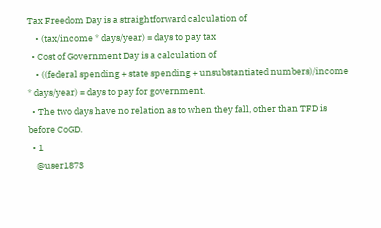Tax Freedom Day is a straightforward calculation of
    • (tax/income * days/year) = days to pay tax
  • Cost of Government Day is a calculation of
    • ((federal spending + state spending + unsubstantiated numbers)/income * days/year) = days to pay for government.
  • The two days have no relation as to when they fall, other than TFD is before CoGD.
  • 1
    @user1873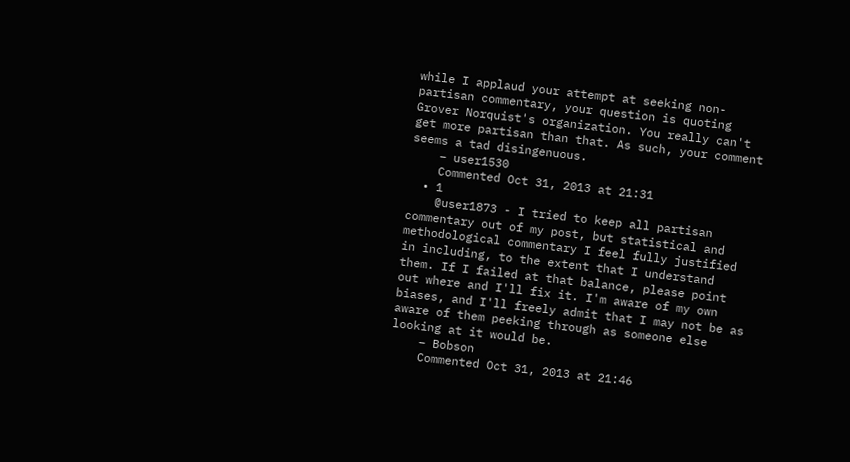while I applaud your attempt at seeking non-partisan commentary, your question is quoting Grover Norquist's organization. You really can't get more partisan than that. As such, your comment seems a tad disingenuous.
    – user1530
    Commented Oct 31, 2013 at 21:31
  • 1
    @user1873 - I tried to keep all partisan commentary out of my post, but statistical and methodological commentary I feel fully justified in including, to the extent that I understand them. If I failed at that balance, please point out where and I'll fix it. I'm aware of my own biases, and I'll freely admit that I may not be as aware of them peeking through as someone else looking at it would be.
    – Bobson
    Commented Oct 31, 2013 at 21:46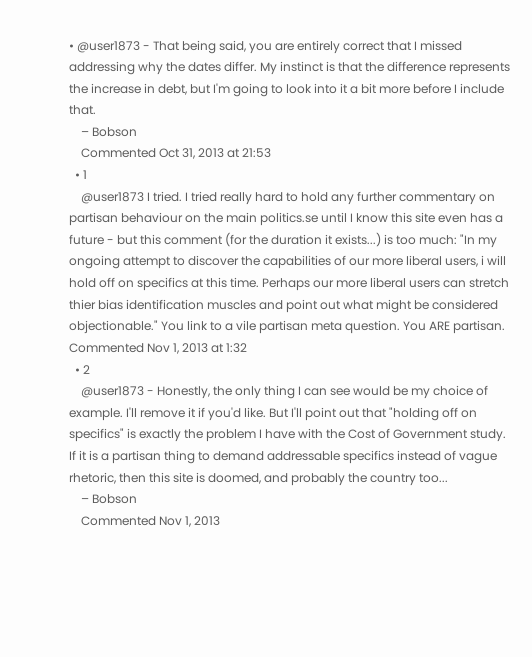• @user1873 - That being said, you are entirely correct that I missed addressing why the dates differ. My instinct is that the difference represents the increase in debt, but I'm going to look into it a bit more before I include that.
    – Bobson
    Commented Oct 31, 2013 at 21:53
  • 1
    @user1873 I tried. I tried really hard to hold any further commentary on partisan behaviour on the main politics.se until I know this site even has a future - but this comment (for the duration it exists...) is too much: "In my ongoing attempt to discover the capabilities of our more liberal users, i will hold off on specifics at this time. Perhaps our more liberal users can stretch thier bias identification muscles and point out what might be considered objectionable." You link to a vile partisan meta question. You ARE partisan. Commented Nov 1, 2013 at 1:32
  • 2
    @user1873 - Honestly, the only thing I can see would be my choice of example. I'll remove it if you'd like. But I'll point out that "holding off on specifics" is exactly the problem I have with the Cost of Government study. If it is a partisan thing to demand addressable specifics instead of vague rhetoric, then this site is doomed, and probably the country too...
    – Bobson
    Commented Nov 1, 2013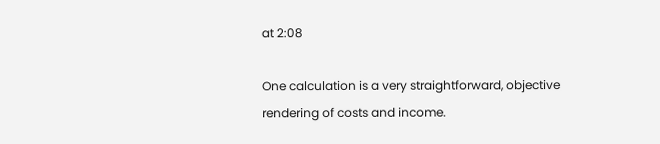at 2:08

One calculation is a very straightforward, objective rendering of costs and income.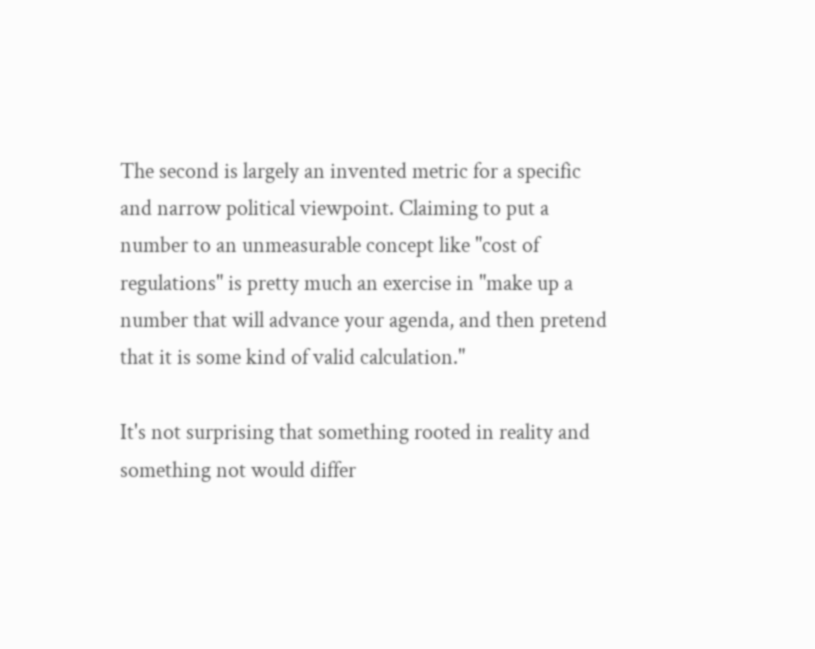The second is largely an invented metric for a specific and narrow political viewpoint. Claiming to put a number to an unmeasurable concept like "cost of regulations" is pretty much an exercise in "make up a number that will advance your agenda, and then pretend that it is some kind of valid calculation."

It's not surprising that something rooted in reality and something not would differ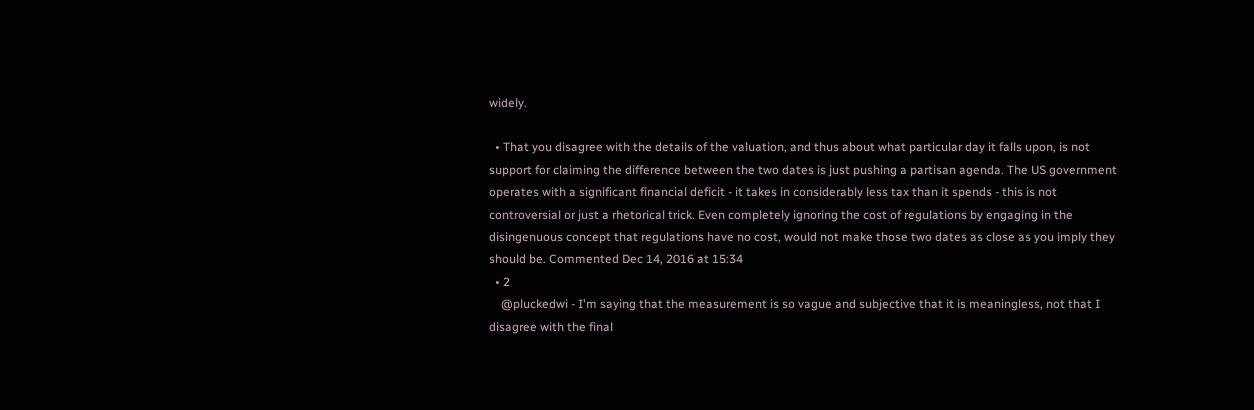widely.

  • That you disagree with the details of the valuation, and thus about what particular day it falls upon, is not support for claiming the difference between the two dates is just pushing a partisan agenda. The US government operates with a significant financial deficit - it takes in considerably less tax than it spends - this is not controversial or just a rhetorical trick. Even completely ignoring the cost of regulations by engaging in the disingenuous concept that regulations have no cost, would not make those two dates as close as you imply they should be. Commented Dec 14, 2016 at 15:34
  • 2
    @pluckedwi - I'm saying that the measurement is so vague and subjective that it is meaningless, not that I disagree with the final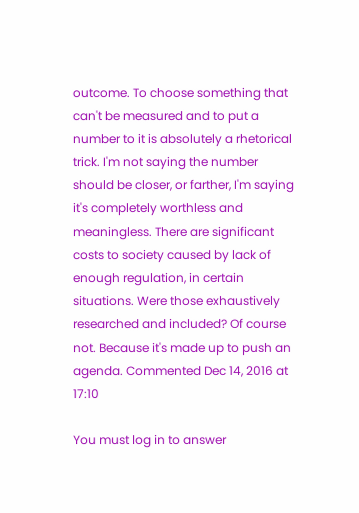outcome. To choose something that can't be measured and to put a number to it is absolutely a rhetorical trick. I'm not saying the number should be closer, or farther, I'm saying it's completely worthless and meaningless. There are significant costs to society caused by lack of enough regulation, in certain situations. Were those exhaustively researched and included? Of course not. Because it's made up to push an agenda. Commented Dec 14, 2016 at 17:10

You must log in to answer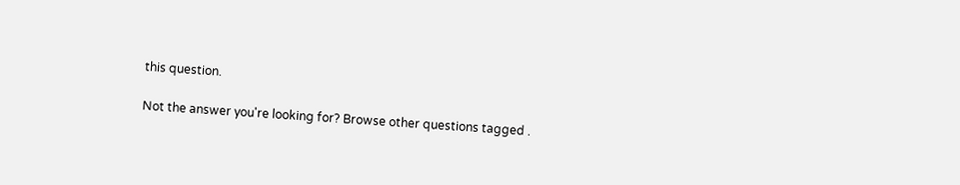this question.

Not the answer you're looking for? Browse other questions tagged .